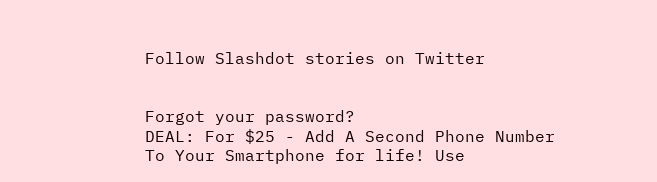Follow Slashdot stories on Twitter


Forgot your password?
DEAL: For $25 - Add A Second Phone Number To Your Smartphone for life! Use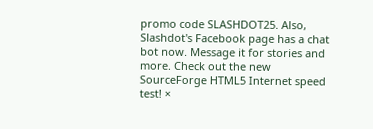promo code SLASHDOT25. Also, Slashdot's Facebook page has a chat bot now. Message it for stories and more. Check out the new SourceForge HTML5 Internet speed test! ×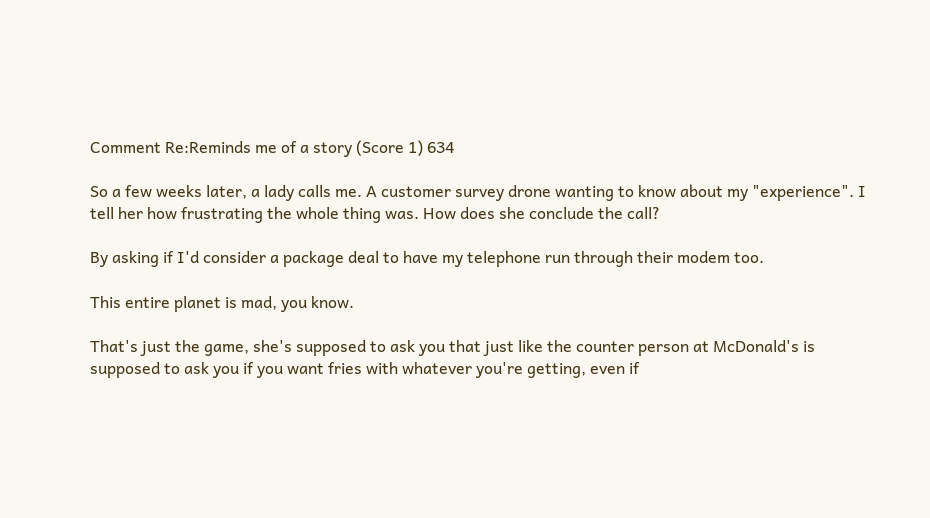Comment Re:Reminds me of a story (Score 1) 634

So a few weeks later, a lady calls me. A customer survey drone wanting to know about my "experience". I tell her how frustrating the whole thing was. How does she conclude the call?

By asking if I'd consider a package deal to have my telephone run through their modem too.

This entire planet is mad, you know.

That's just the game, she's supposed to ask you that just like the counter person at McDonald's is supposed to ask you if you want fries with whatever you're getting, even if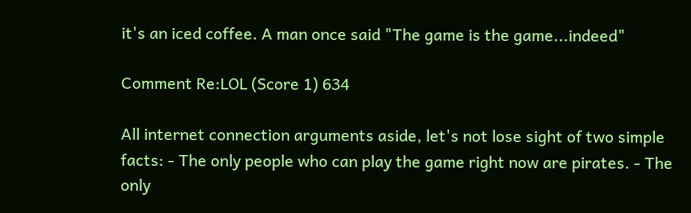it's an iced coffee. A man once said "The game is the game...indeed"

Comment Re:LOL (Score 1) 634

All internet connection arguments aside, let's not lose sight of two simple facts: - The only people who can play the game right now are pirates. - The only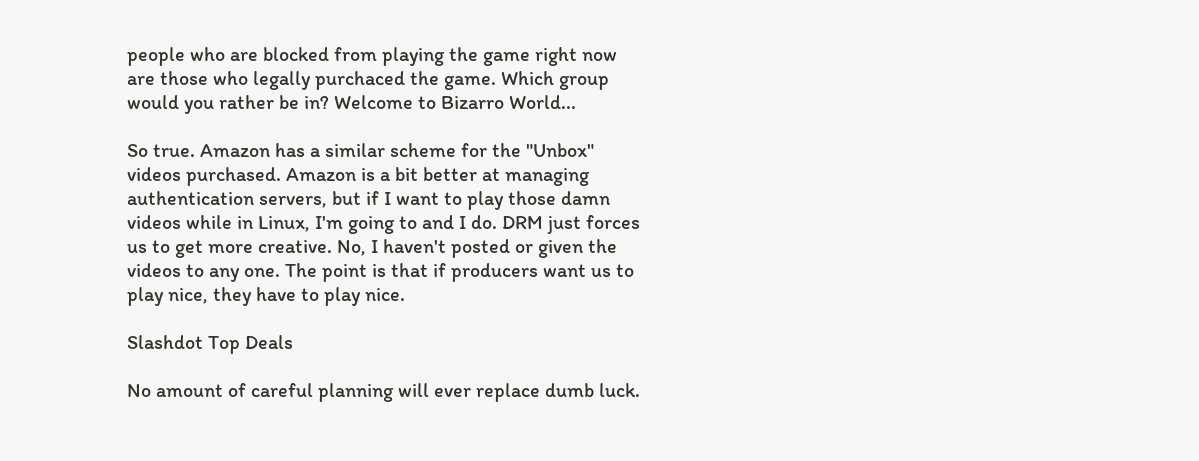people who are blocked from playing the game right now are those who legally purchaced the game. Which group would you rather be in? Welcome to Bizarro World...

So true. Amazon has a similar scheme for the "Unbox" videos purchased. Amazon is a bit better at managing authentication servers, but if I want to play those damn videos while in Linux, I'm going to and I do. DRM just forces us to get more creative. No, I haven't posted or given the videos to any one. The point is that if producers want us to play nice, they have to play nice.

Slashdot Top Deals

No amount of careful planning will ever replace dumb luck.